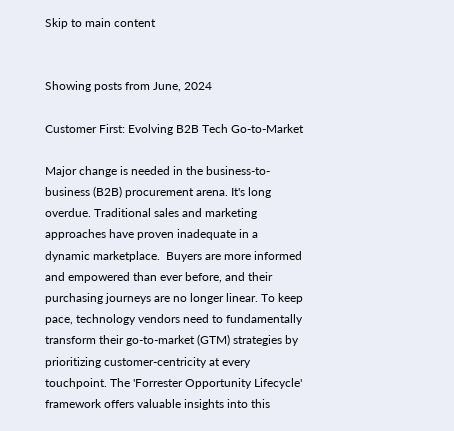Skip to main content


Showing posts from June, 2024

Customer First: Evolving B2B Tech Go-to-Market

Major change is needed in the business-to-business (B2B) procurement arena. It's long overdue. Traditional sales and marketing approaches have proven inadequate in a dynamic marketplace.  Buyers are more informed and empowered than ever before, and their purchasing journeys are no longer linear. To keep pace, technology vendors need to fundamentally transform their go-to-market (GTM) strategies by prioritizing customer-centricity at every touchpoint. The 'Forrester Opportunity Lifecycle' framework offers valuable insights into this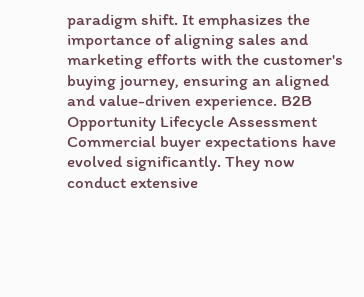paradigm shift. It emphasizes the importance of aligning sales and marketing efforts with the customer's buying journey, ensuring an aligned and value-driven experience. B2B Opportunity Lifecycle Assessment Commercial buyer expectations have evolved significantly. They now conduct extensive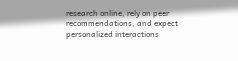research online, rely on peer recommendations, and expect personalized interactions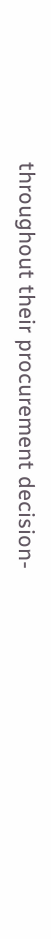throughout their procurement decision-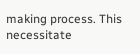making process. This necessitate